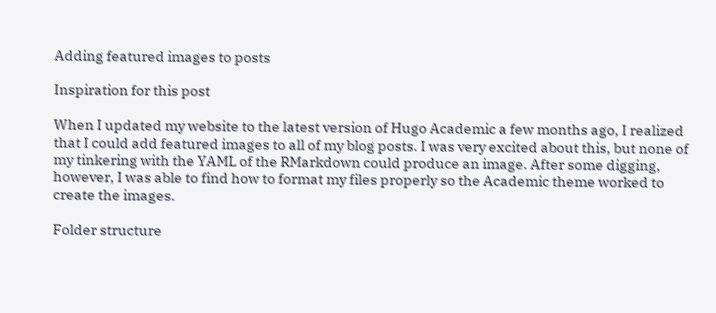Adding featured images to posts

Inspiration for this post

When I updated my website to the latest version of Hugo Academic a few months ago, I realized that I could add featured images to all of my blog posts. I was very excited about this, but none of my tinkering with the YAML of the RMarkdown could produce an image. After some digging, however, I was able to find how to format my files properly so the Academic theme worked to create the images.

Folder structure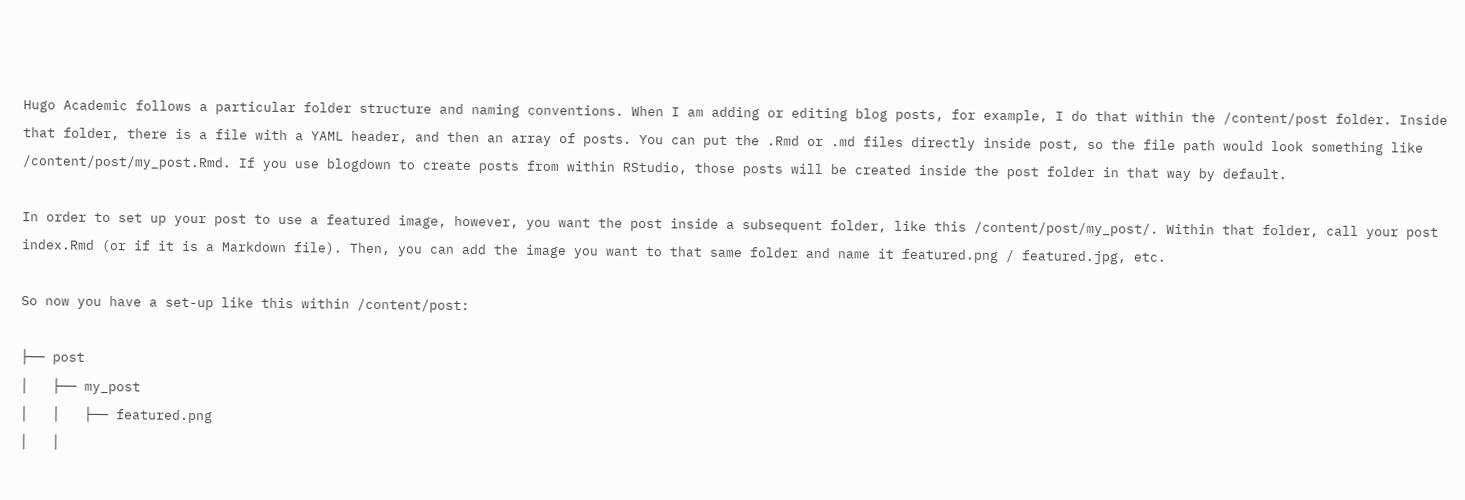Hugo Academic follows a particular folder structure and naming conventions. When I am adding or editing blog posts, for example, I do that within the /content/post folder. Inside that folder, there is a file with a YAML header, and then an array of posts. You can put the .Rmd or .md files directly inside post, so the file path would look something like /content/post/my_post.Rmd. If you use blogdown to create posts from within RStudio, those posts will be created inside the post folder in that way by default.

In order to set up your post to use a featured image, however, you want the post inside a subsequent folder, like this /content/post/my_post/. Within that folder, call your post index.Rmd (or if it is a Markdown file). Then, you can add the image you want to that same folder and name it featured.png / featured.jpg, etc.

So now you have a set-up like this within /content/post:

├── post
│   ├── my_post
│   │   ├── featured.png
│   │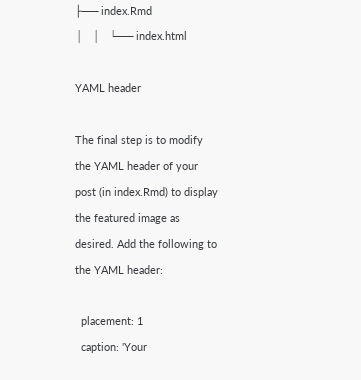├── index.Rmd
│   │   └── index.html

YAML header

The final step is to modify the YAML header of your post (in index.Rmd) to display the featured image as desired. Add the following to the YAML header:

  placement: 1
  caption: 'Your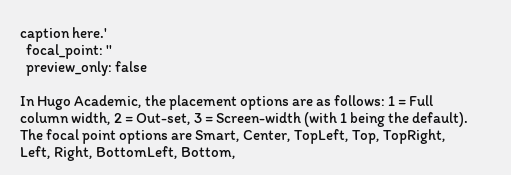caption here.'
  focal_point: ''
  preview_only: false

In Hugo Academic, the placement options are as follows: 1 = Full column width, 2 = Out-set, 3 = Screen-width (with 1 being the default). The focal point options are Smart, Center, TopLeft, Top, TopRight, Left, Right, BottomLeft, Bottom,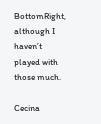BottomRight, although I haven’t played with those much.

Cecina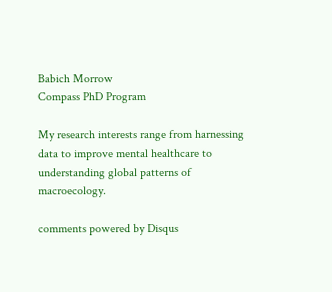Babich Morrow
Compass PhD Program

My research interests range from harnessing data to improve mental healthcare to understanding global patterns of macroecology.

comments powered by Disqus